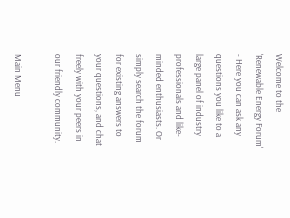Welcome to the 'Renewable Energy Forum' - Here you can ask any questions you like to a large panel of industry professionals and like-minded enthusiasts. Or simply search the forum for existing answers to your questions, and chat freely with your peers in our friendly community.

Main Menu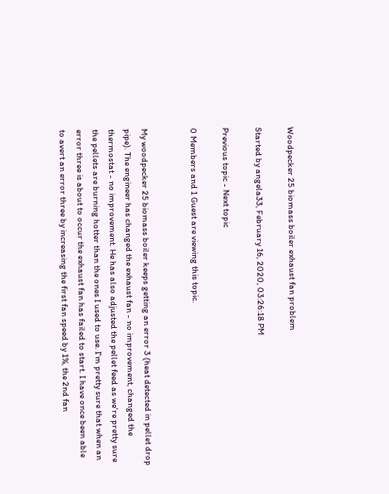Woodpecker 25 biomass boiler exhaust fan problem

Started by angela33, February 16, 2020, 03:26:18 PM

Previous topic - Next topic

0 Members and 1 Guest are viewing this topic.


My woodpecker 25 biomass boiler keeps getting an error 3 (heat detected in pellet drop pipe). The engineer has changed the exhaust fan - no improvement, changed the thermostat - no improvement. He has also adjusted the pellet feed as we're pretty sure the pellets are burning hotter than the ones I used to use. I'm pretty sure that when an error three is about to occur the exhaust fan has failed to start. I have once been able to avert an error three by increasing the first fan speed by 1%, the 2nd fan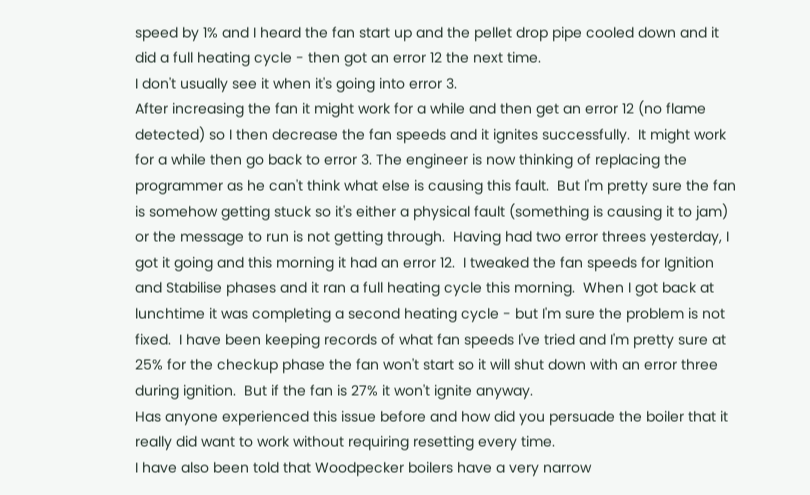speed by 1% and I heard the fan start up and the pellet drop pipe cooled down and it did a full heating cycle - then got an error 12 the next time.
I don't usually see it when it's going into error 3.
After increasing the fan it might work for a while and then get an error 12 (no flame detected) so I then decrease the fan speeds and it ignites successfully.  It might work for a while then go back to error 3. The engineer is now thinking of replacing the programmer as he can't think what else is causing this fault.  But I'm pretty sure the fan is somehow getting stuck so it's either a physical fault (something is causing it to jam) or the message to run is not getting through.  Having had two error threes yesterday, I got it going and this morning it had an error 12.  I tweaked the fan speeds for Ignition and Stabilise phases and it ran a full heating cycle this morning.  When I got back at lunchtime it was completing a second heating cycle - but I'm sure the problem is not fixed.  I have been keeping records of what fan speeds I've tried and I'm pretty sure at 25% for the checkup phase the fan won't start so it will shut down with an error three during ignition.  But if the fan is 27% it won't ignite anyway.
Has anyone experienced this issue before and how did you persuade the boiler that it really did want to work without requiring resetting every time.
I have also been told that Woodpecker boilers have a very narrow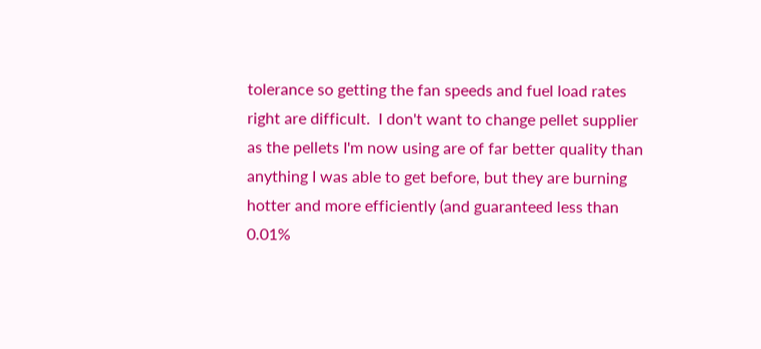tolerance so getting the fan speeds and fuel load rates right are difficult.  I don't want to change pellet supplier as the pellets I'm now using are of far better quality than anything I was able to get before, but they are burning hotter and more efficiently (and guaranteed less than 0.01%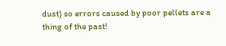dust) so errors caused by poor pellets are a thing of the past!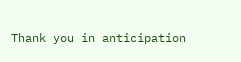Thank you in anticipation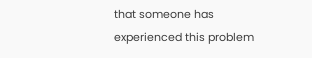that someone has experienced this problem